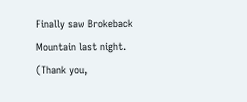Finally saw Brokeback Mountain last night. (Thank you,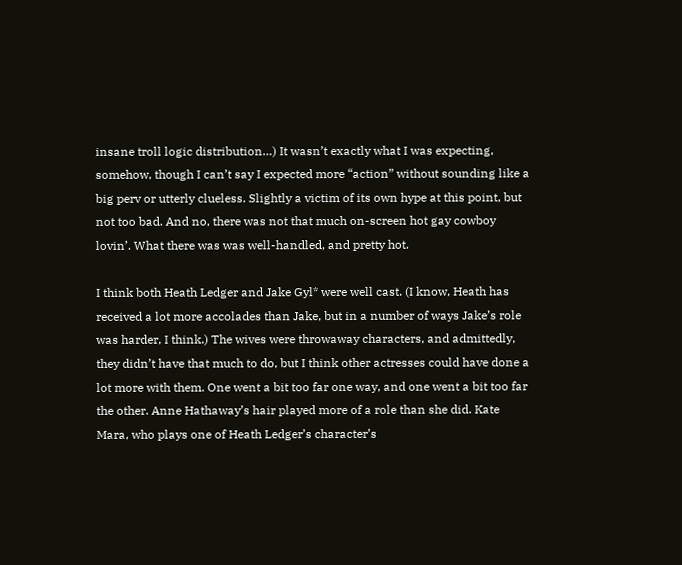insane troll logic distribution…) It wasn’t exactly what I was expecting, somehow, though I can’t say I expected more “action” without sounding like a big perv or utterly clueless. Slightly a victim of its own hype at this point, but not too bad. And no, there was not that much on-screen hot gay cowboy lovin’. What there was was well-handled, and pretty hot.

I think both Heath Ledger and Jake Gyl* were well cast. (I know, Heath has received a lot more accolades than Jake, but in a number of ways Jake’s role was harder, I think.) The wives were throwaway characters, and admittedly, they didn’t have that much to do, but I think other actresses could have done a lot more with them. One went a bit too far one way, and one went a bit too far the other. Anne Hathaway’s hair played more of a role than she did. Kate Mara, who plays one of Heath Ledger’s character’s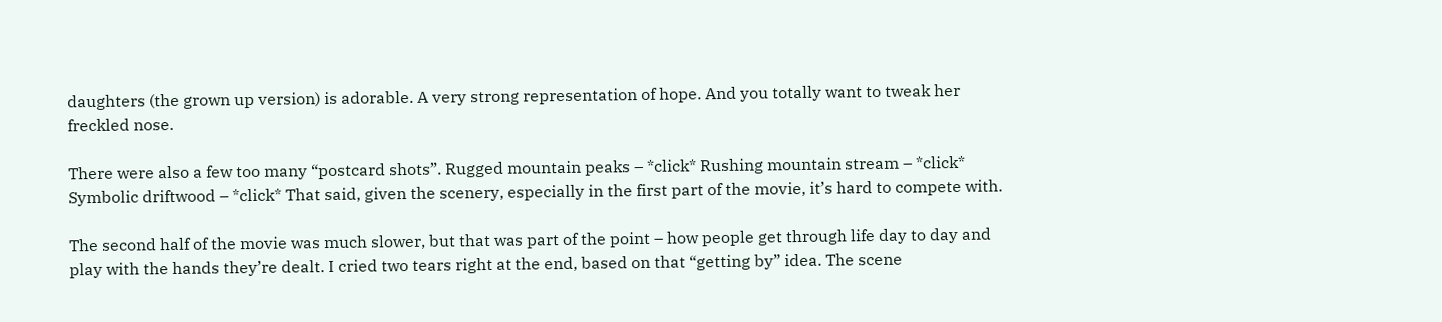daughters (the grown up version) is adorable. A very strong representation of hope. And you totally want to tweak her freckled nose.

There were also a few too many “postcard shots”. Rugged mountain peaks – *click* Rushing mountain stream – *click* Symbolic driftwood – *click* That said, given the scenery, especially in the first part of the movie, it’s hard to compete with.

The second half of the movie was much slower, but that was part of the point – how people get through life day to day and play with the hands they’re dealt. I cried two tears right at the end, based on that “getting by” idea. The scene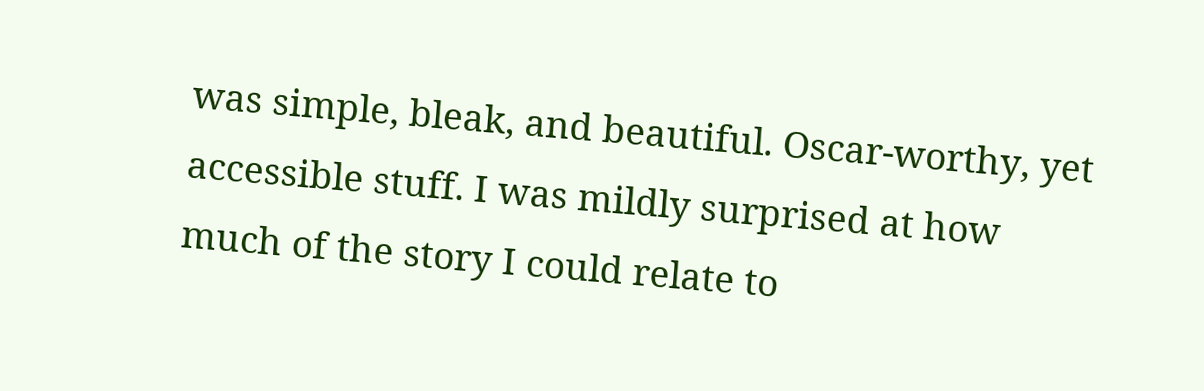was simple, bleak, and beautiful. Oscar-worthy, yet accessible stuff. I was mildly surprised at how much of the story I could relate to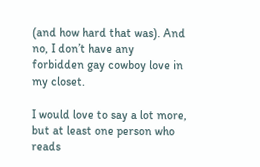(and how hard that was). And no, I don’t have any forbidden gay cowboy love in my closet.

I would love to say a lot more, but at least one person who reads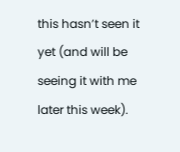this hasn’t seen it yet (and will be seeing it with me later this week).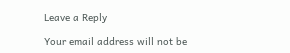Leave a Reply

Your email address will not be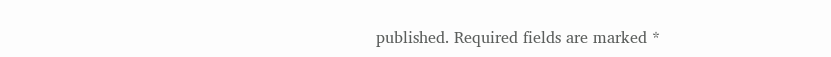published. Required fields are marked *